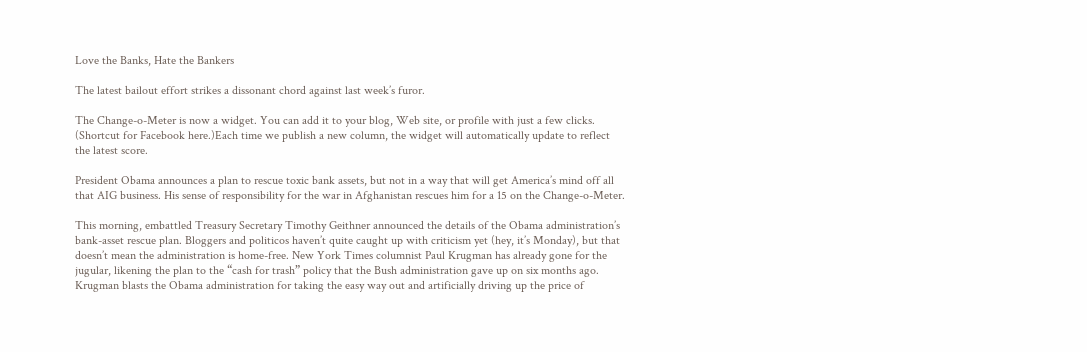Love the Banks, Hate the Bankers

The latest bailout effort strikes a dissonant chord against last week’s furor.

The Change-o-Meter is now a widget. You can add it to your blog, Web site, or profile with just a few clicks. (Shortcut for Facebook here.)Each time we publish a new column, the widget will automatically update to reflect the latest score.

President Obama announces a plan to rescue toxic bank assets, but not in a way that will get America’s mind off all that AIG business. His sense of responsibility for the war in Afghanistan rescues him for a 15 on the Change-o-Meter.

This morning, embattled Treasury Secretary Timothy Geithner announced the details of the Obama administration’s bank-asset rescue plan. Bloggers and politicos haven’t quite caught up with criticism yet (hey, it’s Monday), but that doesn’t mean the administration is home-free. New York Times columnist Paul Krugman has already gone for the jugular, likening the plan to the “cash for trash” policy that the Bush administration gave up on six months ago. Krugman blasts the Obama administration for taking the easy way out and artificially driving up the price of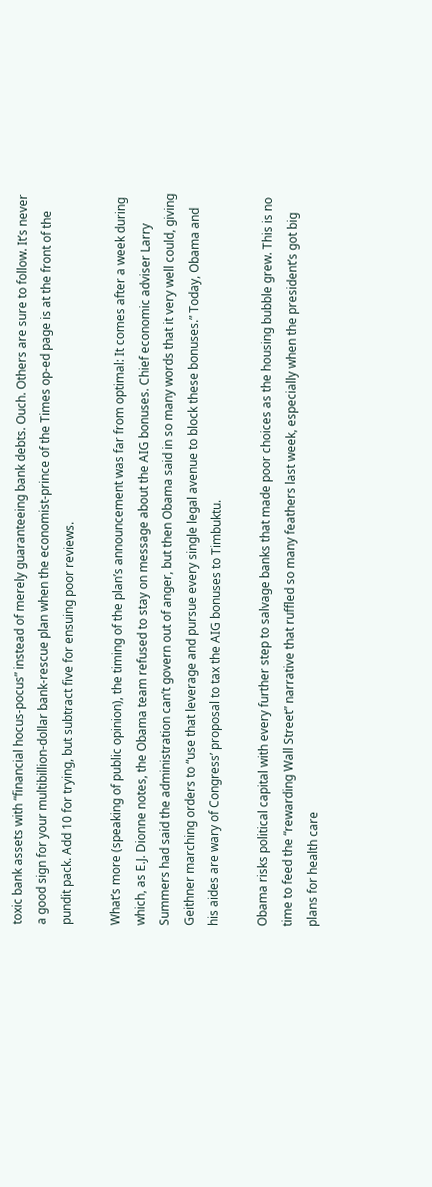toxic bank assets with “financial hocus-pocus” instead of merely guaranteeing bank debts. Ouch. Others are sure to follow. It’s never a good sign for your multibillion-dollar bank-rescue plan when the economist-prince of the Times op-ed page is at the front of the pundit pack. Add 10 for trying, but subtract five for ensuing poor reviews.

What’s more (speaking of public opinion), the timing of the plan’s announcement was far from optimal: It comes after a week during which, as E.J. Dionne notes, the Obama team refused to stay on message about the AIG bonuses. Chief economic adviser Larry Summers had said the administration can’t govern out of anger, but then Obama said in so many words that it very well could, giving Geithner marching orders to “use that leverage and pursue every single legal avenue to block these bonuses.” Today, Obama and his aides are wary of Congress’ proposal to tax the AIG bonuses to Timbuktu.

Obama risks political capital with every further step to salvage banks that made poor choices as the housing bubble grew. This is no time to feed the “rewarding Wall Street” narrative that ruffled so many feathers last week, especially when the president’s got big plans for health care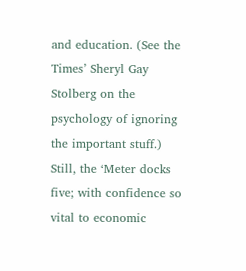and education. (See the Times’ Sheryl Gay Stolberg on the psychology of ignoring the important stuff.) Still, the ‘Meter docks five; with confidence so vital to economic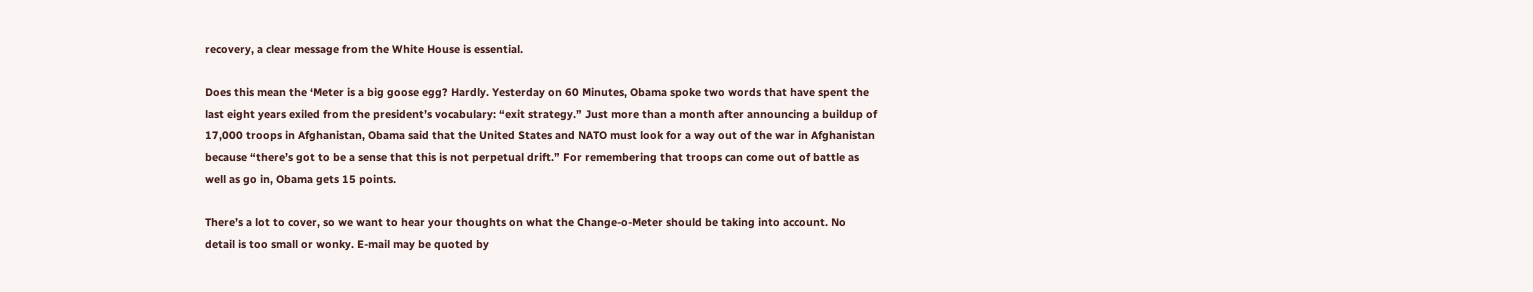recovery, a clear message from the White House is essential.

Does this mean the ‘Meter is a big goose egg? Hardly. Yesterday on 60 Minutes, Obama spoke two words that have spent the last eight years exiled from the president’s vocabulary: “exit strategy.” Just more than a month after announcing a buildup of 17,000 troops in Afghanistan, Obama said that the United States and NATO must look for a way out of the war in Afghanistan because “there’s got to be a sense that this is not perpetual drift.” For remembering that troops can come out of battle as well as go in, Obama gets 15 points.

There’s a lot to cover, so we want to hear your thoughts on what the Change-o-Meter should be taking into account. No detail is too small or wonky. E-mail may be quoted by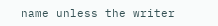name unless the writer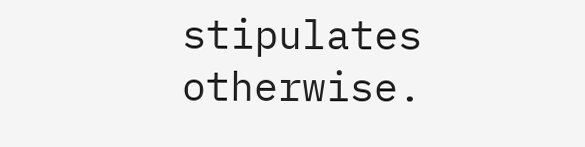stipulates otherwise.